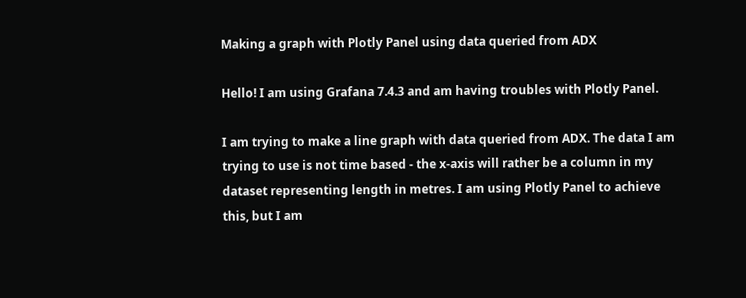Making a graph with Plotly Panel using data queried from ADX

Hello! I am using Grafana 7.4.3 and am having troubles with Plotly Panel.

I am trying to make a line graph with data queried from ADX. The data I am trying to use is not time based - the x-axis will rather be a column in my dataset representing length in metres. I am using Plotly Panel to achieve this, but I am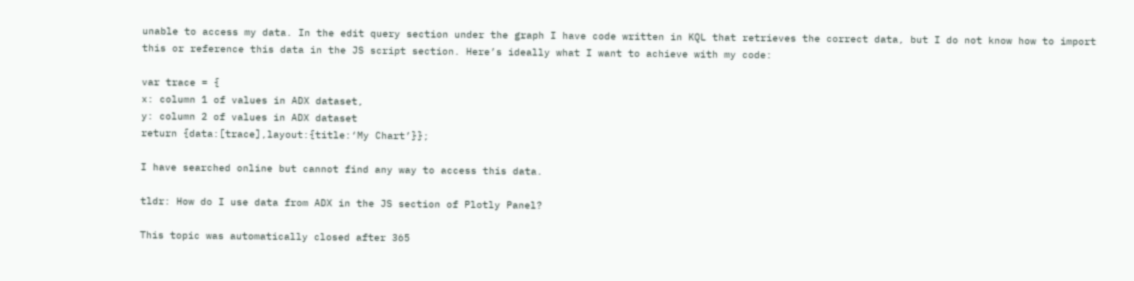unable to access my data. In the edit query section under the graph I have code written in KQL that retrieves the correct data, but I do not know how to import this or reference this data in the JS script section. Here’s ideally what I want to achieve with my code:

var trace = {
x: column 1 of values in ADX dataset,
y: column 2 of values in ADX dataset
return {data:[trace],layout:{title:‘My Chart’}};

I have searched online but cannot find any way to access this data.

tldr: How do I use data from ADX in the JS section of Plotly Panel?

This topic was automatically closed after 365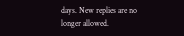days. New replies are no longer allowed.